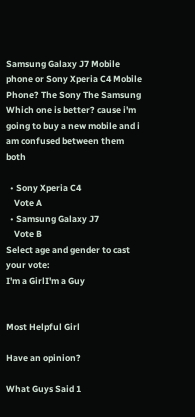Samsung Galaxy J7 Mobile phone or Sony Xperia C4 Mobile Phone? The Sony The Samsung
Which one is better? cause i'm going to buy a new mobile and i am confused between them both

  • Sony Xperia C4
    Vote A
  • Samsung Galaxy J7
    Vote B
Select age and gender to cast your vote:
I'm a GirlI'm a Guy


Most Helpful Girl

Have an opinion?

What Guys Said 1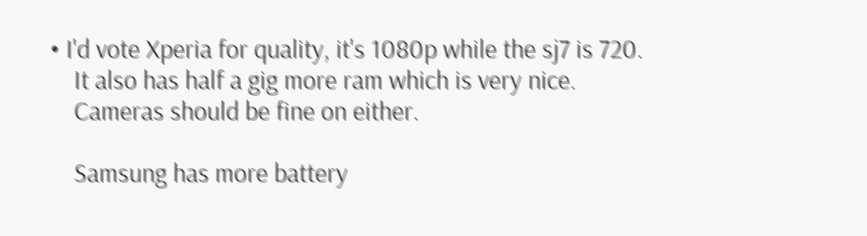• I'd vote Xperia for quality, it's 1080p while the sj7 is 720.
    It also has half a gig more ram which is very nice.
    Cameras should be fine on either.

    Samsung has more battery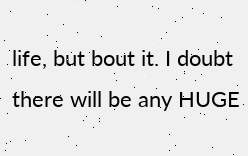life, but bout it. I doubt there will be any HUGE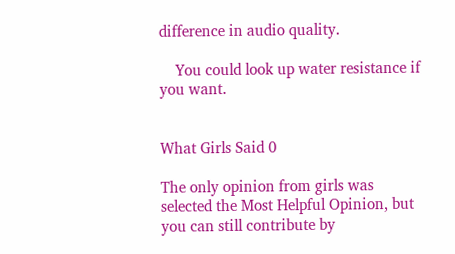difference in audio quality.

    You could look up water resistance if you want.


What Girls Said 0

The only opinion from girls was selected the Most Helpful Opinion, but you can still contribute by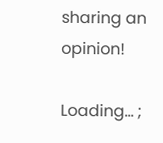sharing an opinion!

Loading... ;